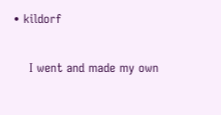• kildorf

    I went and made my own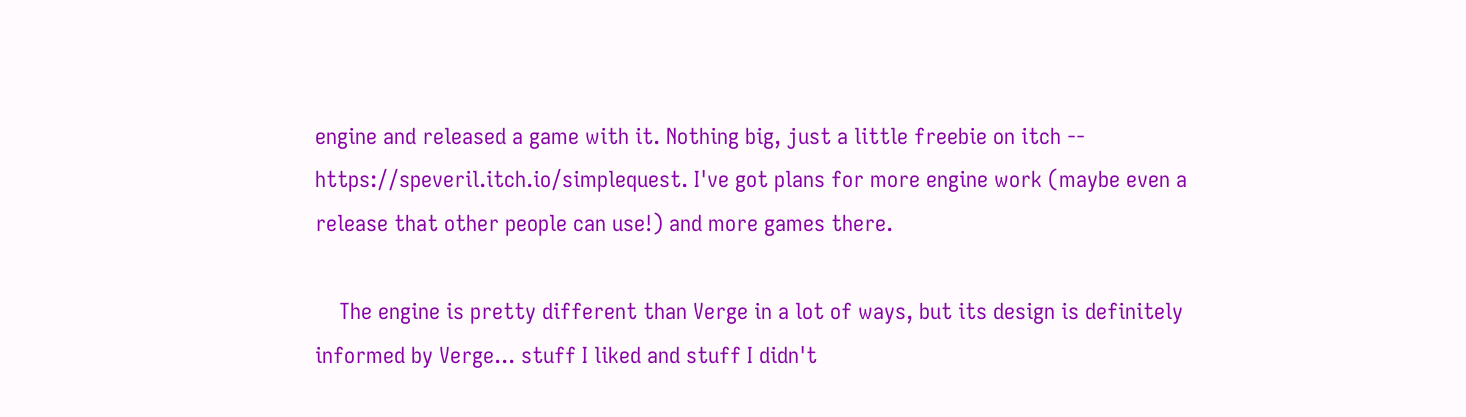engine and released a game with it. Nothing big, just a little freebie on itch -- https://speveril.itch.io/simplequest. I've got plans for more engine work (maybe even a release that other people can use!) and more games there.

    The engine is pretty different than Verge in a lot of ways, but its design is definitely informed by Verge... stuff I liked and stuff I didn't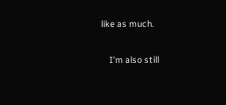like as much.

    I'm also still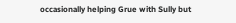occasionally helping Grue with Sully but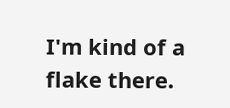I'm kind of a flake there.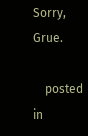Sorry, Grue.

    posted in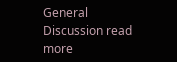General Discussion read more